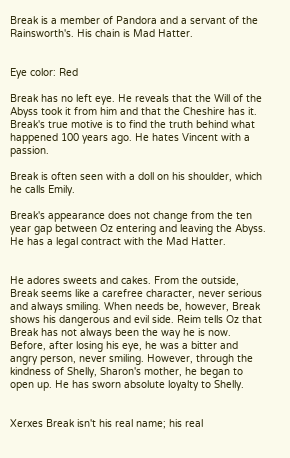Break is a member of Pandora and a servant of the Rainsworth's. His chain is Mad Hatter.


Eye color: Red

Break has no left eye. He reveals that the Will of the Abyss took it from him and that the Cheshire has it. Break's true motive is to find the truth behind what happened 100 years ago. He hates Vincent with a passion.

Break is often seen with a doll on his shoulder, which he calls Emily.

Break's appearance does not change from the ten year gap between Oz entering and leaving the Abyss. He has a legal contract with the Mad Hatter.


He adores sweets and cakes. From the outside, Break seems like a carefree character, never serious and always smiling. When needs be, however, Break shows his dangerous and evil side. Reim tells Oz that Break has not always been the way he is now. Before, after losing his eye, he was a bitter and angry person, never smiling. However, through the kindness of Shelly, Sharon's mother, he began to open up. He has sworn absolute loyalty to Shelly.


Xerxes Break isn't his real name; his real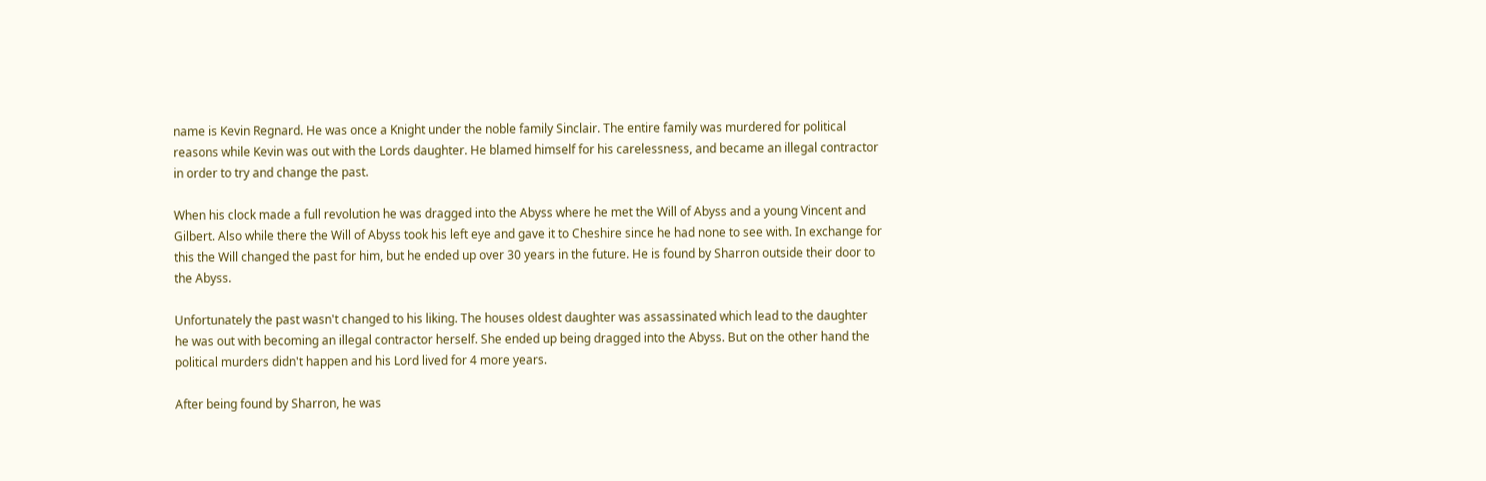name is Kevin Regnard. He was once a Knight under the noble family Sinclair. The entire family was murdered for political reasons while Kevin was out with the Lords daughter. He blamed himself for his carelessness, and became an illegal contractor in order to try and change the past.

When his clock made a full revolution he was dragged into the Abyss where he met the Will of Abyss and a young Vincent and Gilbert. Also while there the Will of Abyss took his left eye and gave it to Cheshire since he had none to see with. In exchange for this the Will changed the past for him, but he ended up over 30 years in the future. He is found by Sharron outside their door to the Abyss.

Unfortunately the past wasn't changed to his liking. The houses oldest daughter was assassinated which lead to the daughter he was out with becoming an illegal contractor herself. She ended up being dragged into the Abyss. But on the other hand the political murders didn't happen and his Lord lived for 4 more years.

After being found by Sharron, he was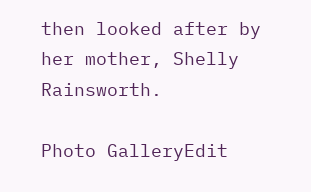then looked after by her mother, Shelly Rainsworth.

Photo GalleryEdit